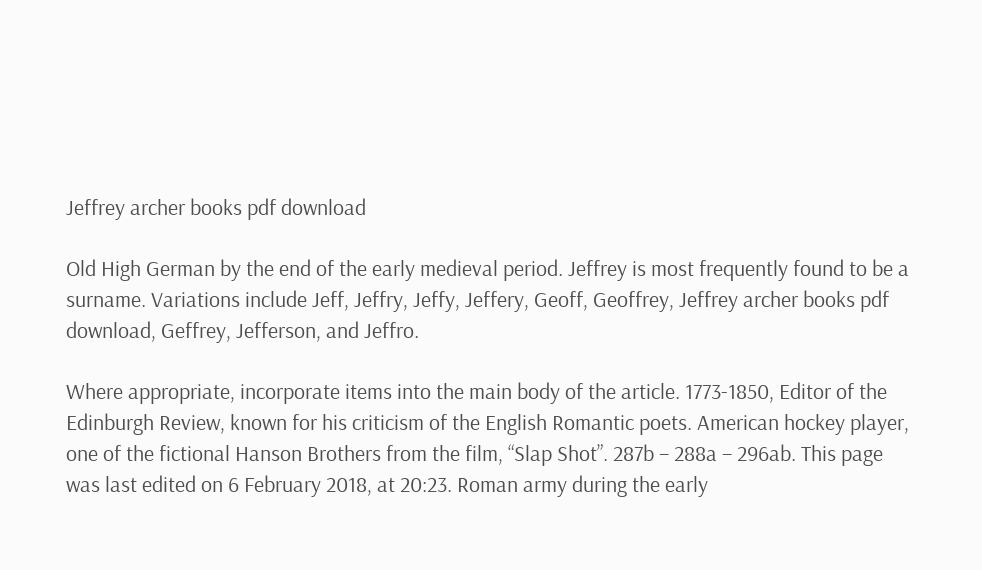Jeffrey archer books pdf download

Old High German by the end of the early medieval period. Jeffrey is most frequently found to be a surname. Variations include Jeff, Jeffry, Jeffy, Jeffery, Geoff, Geoffrey, Jeffrey archer books pdf download, Geffrey, Jefferson, and Jeffro.

Where appropriate, incorporate items into the main body of the article. 1773-1850, Editor of the Edinburgh Review, known for his criticism of the English Romantic poets. American hockey player, one of the fictional Hanson Brothers from the film, “Slap Shot”. 287b – 288a – 296ab. This page was last edited on 6 February 2018, at 20:23. Roman army during the early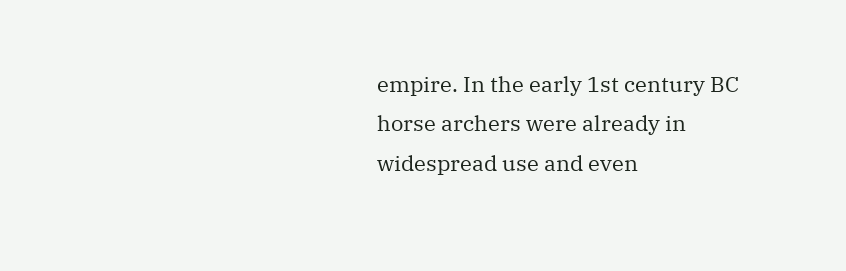empire. In the early 1st century BC horse archers were already in widespread use and even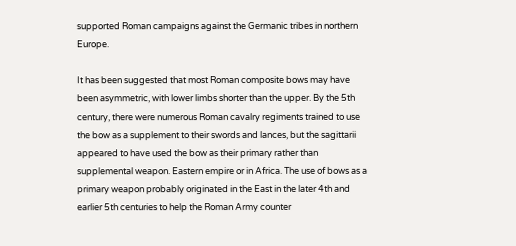supported Roman campaigns against the Germanic tribes in northern Europe.

It has been suggested that most Roman composite bows may have been asymmetric, with lower limbs shorter than the upper. By the 5th century, there were numerous Roman cavalry regiments trained to use the bow as a supplement to their swords and lances, but the sagittarii appeared to have used the bow as their primary rather than supplemental weapon. Eastern empire or in Africa. The use of bows as a primary weapon probably originated in the East in the later 4th and earlier 5th centuries to help the Roman Army counter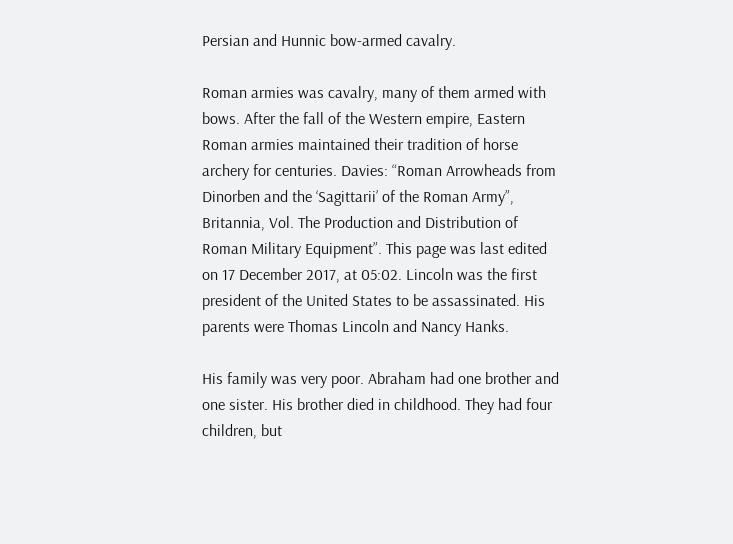Persian and Hunnic bow-armed cavalry.

Roman armies was cavalry, many of them armed with bows. After the fall of the Western empire, Eastern Roman armies maintained their tradition of horse archery for centuries. Davies: “Roman Arrowheads from Dinorben and the ‘Sagittarii’ of the Roman Army”, Britannia, Vol. The Production and Distribution of Roman Military Equipment”. This page was last edited on 17 December 2017, at 05:02. Lincoln was the first president of the United States to be assassinated. His parents were Thomas Lincoln and Nancy Hanks.

His family was very poor. Abraham had one brother and one sister. His brother died in childhood. They had four children, but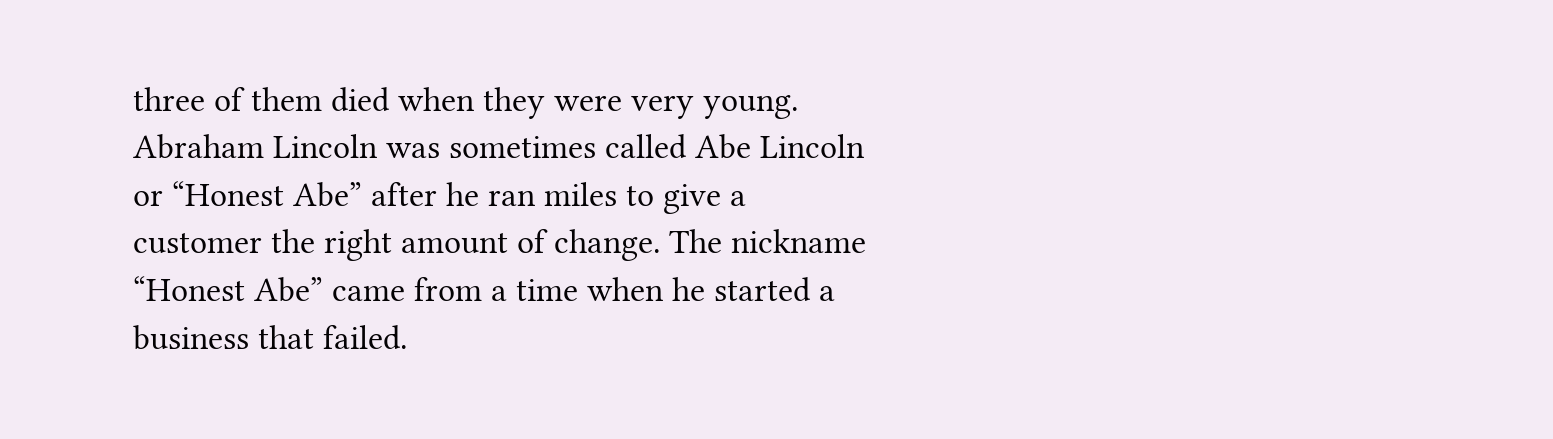three of them died when they were very young. Abraham Lincoln was sometimes called Abe Lincoln or “Honest Abe” after he ran miles to give a customer the right amount of change. The nickname “Honest Abe” came from a time when he started a business that failed.